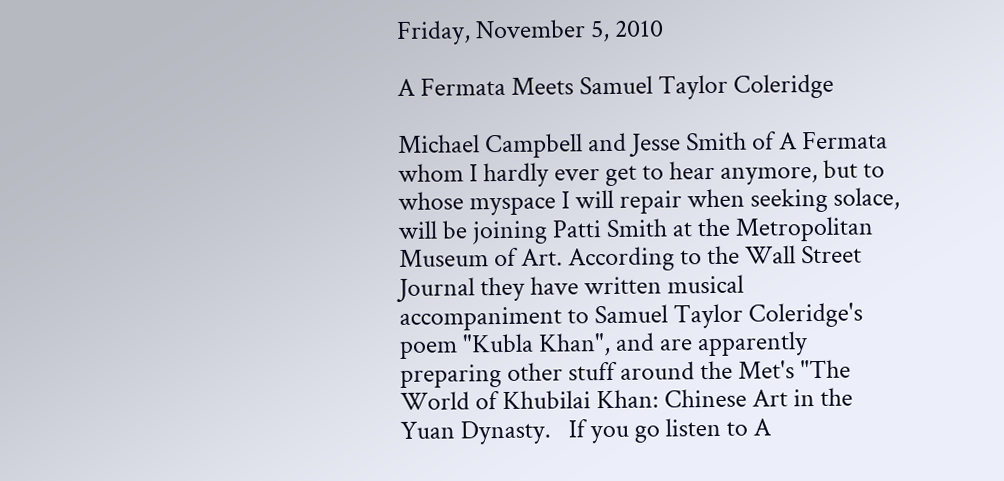Friday, November 5, 2010

A Fermata Meets Samuel Taylor Coleridge

Michael Campbell and Jesse Smith of A Fermata whom I hardly ever get to hear anymore, but to whose myspace I will repair when seeking solace, will be joining Patti Smith at the Metropolitan Museum of Art. According to the Wall Street Journal they have written musical accompaniment to Samuel Taylor Coleridge's poem "Kubla Khan", and are apparently preparing other stuff around the Met's "The World of Khubilai Khan: Chinese Art in the Yuan Dynasty.   If you go listen to A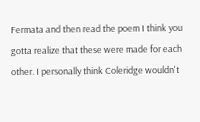Fermata and then read the poem I think you gotta realize that these were made for each other. I personally think Coleridge wouldn't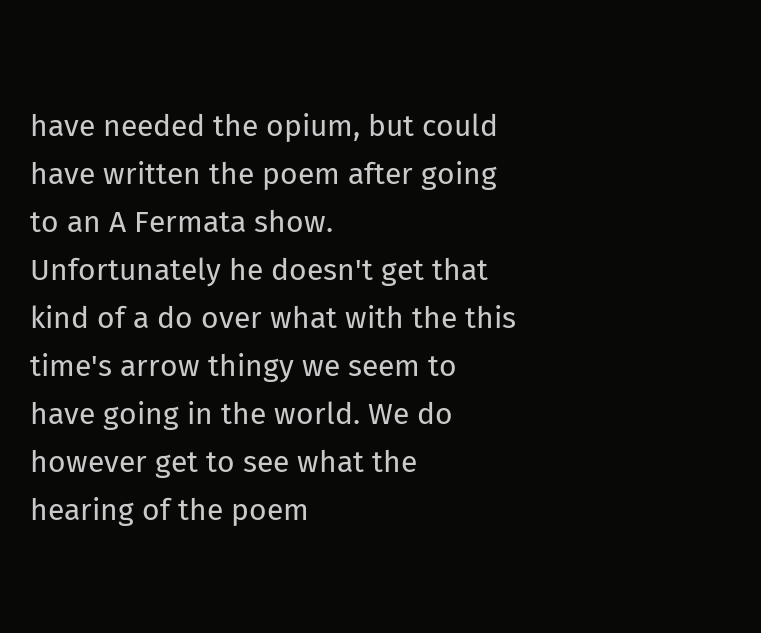have needed the opium, but could have written the poem after going to an A Fermata show. Unfortunately he doesn't get that kind of a do over what with the this time's arrow thingy we seem to have going in the world. We do however get to see what the hearing of the poem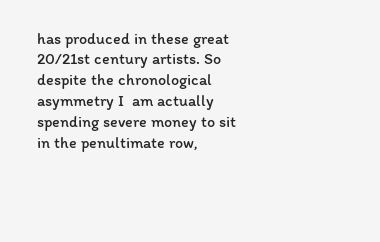has produced in these great 20/21st century artists. So despite the chronological asymmetry I  am actually spending severe money to sit in the penultimate row,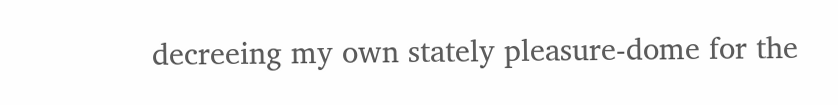decreeing my own stately pleasure-dome for the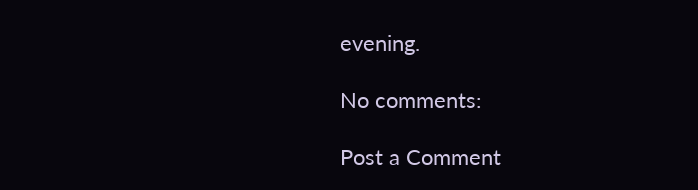evening.

No comments:

Post a Comment